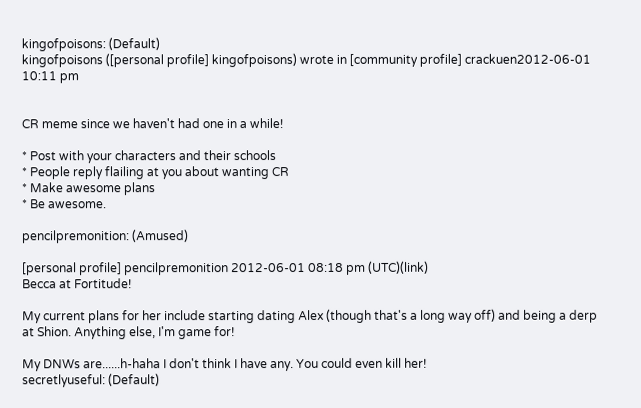kingofpoisons: (Default)
kingofpoisons ([personal profile] kingofpoisons) wrote in [community profile] crackuen2012-06-01 10:11 pm


CR meme since we haven't had one in a while!

* Post with your characters and their schools
* People reply flailing at you about wanting CR
* Make awesome plans
* Be awesome.

pencilpremonition: (Amused)

[personal profile] pencilpremonition 2012-06-01 08:18 pm (UTC)(link)
Becca at Fortitude!

My current plans for her include starting dating Alex (though that's a long way off) and being a derp at Shion. Anything else, I'm game for!

My DNWs are......h-haha I don't think I have any. You could even kill her!
secretlyuseful: (Default)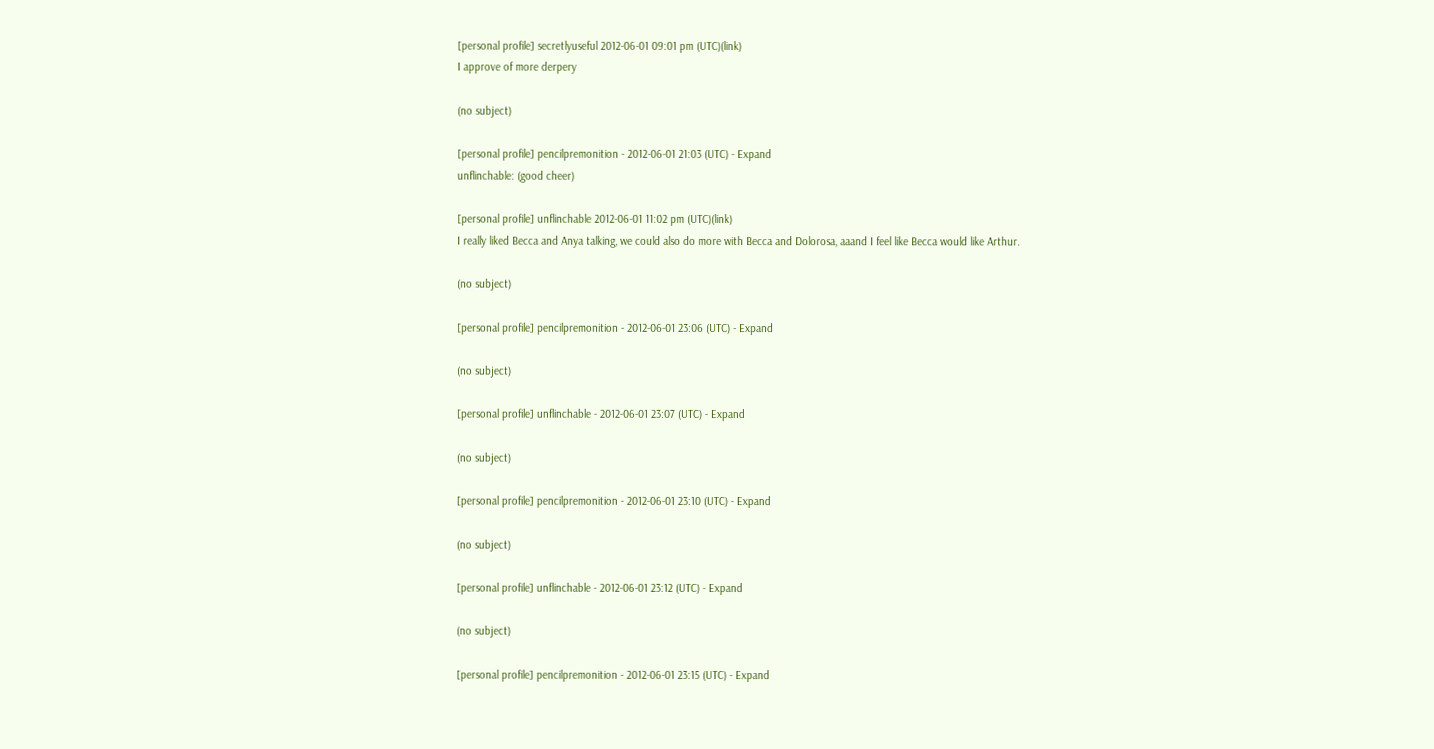[personal profile] secretlyuseful 2012-06-01 09:01 pm (UTC)(link)
I approve of more derpery

(no subject)

[personal profile] pencilpremonition - 2012-06-01 21:03 (UTC) - Expand
unflinchable: (good cheer)

[personal profile] unflinchable 2012-06-01 11:02 pm (UTC)(link)
I really liked Becca and Anya talking, we could also do more with Becca and Dolorosa, aaand I feel like Becca would like Arthur.

(no subject)

[personal profile] pencilpremonition - 2012-06-01 23:06 (UTC) - Expand

(no subject)

[personal profile] unflinchable - 2012-06-01 23:07 (UTC) - Expand

(no subject)

[personal profile] pencilpremonition - 2012-06-01 23:10 (UTC) - Expand

(no subject)

[personal profile] unflinchable - 2012-06-01 23:12 (UTC) - Expand

(no subject)

[personal profile] pencilpremonition - 2012-06-01 23:15 (UTC) - Expand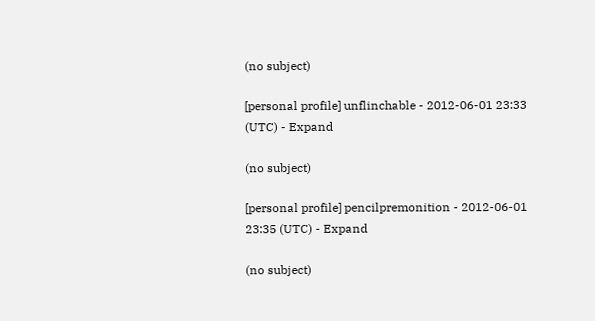(no subject)

[personal profile] unflinchable - 2012-06-01 23:33 (UTC) - Expand

(no subject)

[personal profile] pencilpremonition - 2012-06-01 23:35 (UTC) - Expand

(no subject)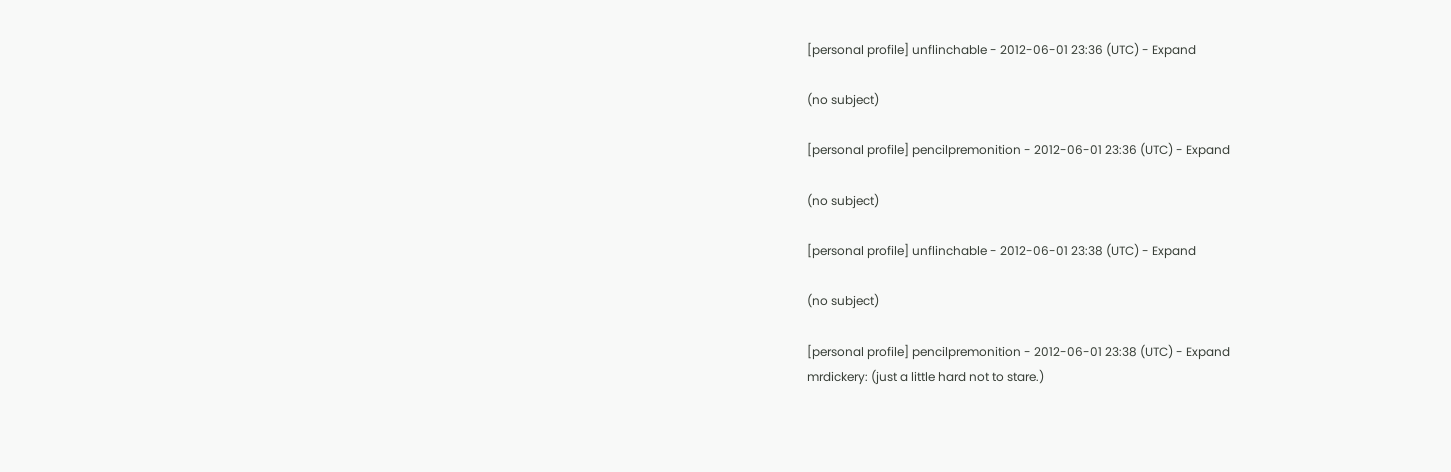[personal profile] unflinchable - 2012-06-01 23:36 (UTC) - Expand

(no subject)

[personal profile] pencilpremonition - 2012-06-01 23:36 (UTC) - Expand

(no subject)

[personal profile] unflinchable - 2012-06-01 23:38 (UTC) - Expand

(no subject)

[personal profile] pencilpremonition - 2012-06-01 23:38 (UTC) - Expand
mrdickery: (just a little hard not to stare.)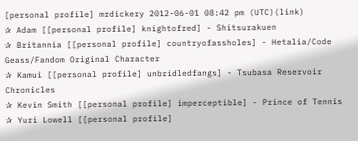[personal profile] mrdickery 2012-06-01 08:42 pm (UTC)(link)
✰ Adam [[personal profile] knightofred] - Shitsurakuen
✰ Britannia [[personal profile] countryofassholes] - Hetalia/Code Geass/Fandom Original Character
✰ Kamui [[personal profile] unbridledfangs] - Tsubasa Reservoir Chronicles
✰ Kevin Smith [[personal profile] imperceptible] - Prince of Tennis
✰ Yuri Lowell [[personal profile]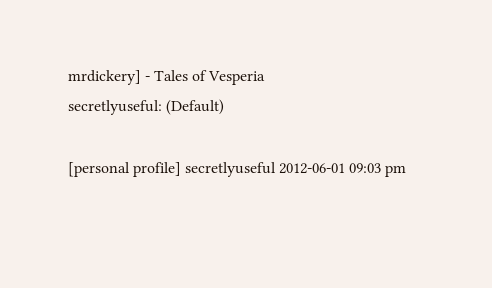mrdickery] - Tales of Vesperia
secretlyuseful: (Default)

[personal profile] secretlyuseful 2012-06-01 09:03 pm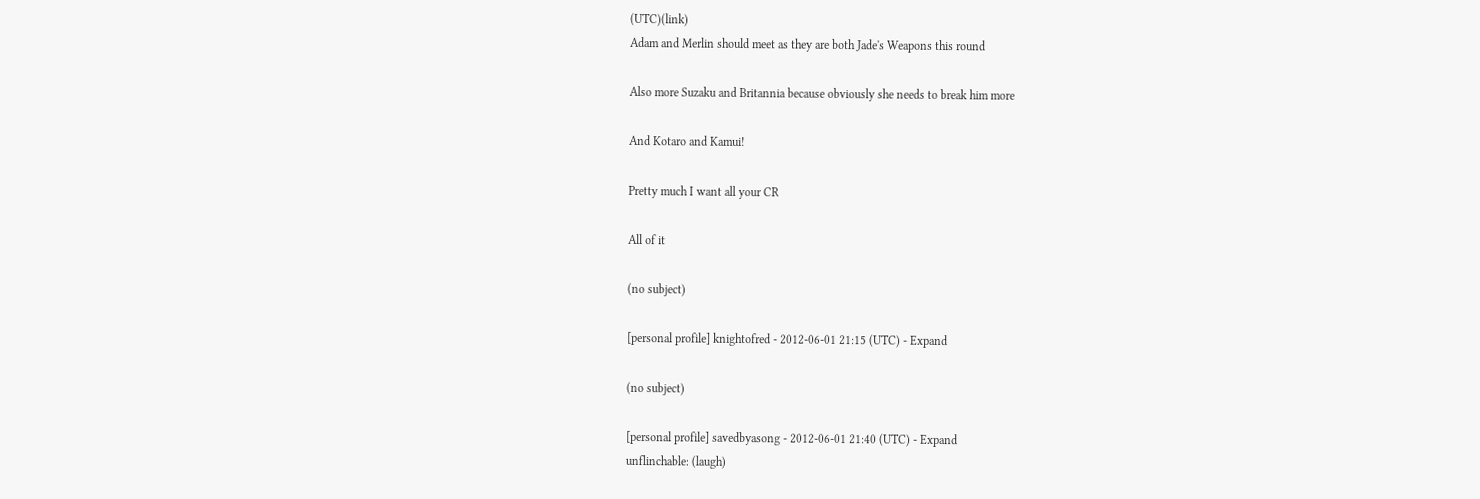(UTC)(link)
Adam and Merlin should meet as they are both Jade's Weapons this round

Also more Suzaku and Britannia because obviously she needs to break him more

And Kotaro and Kamui!

Pretty much I want all your CR

All of it

(no subject)

[personal profile] knightofred - 2012-06-01 21:15 (UTC) - Expand

(no subject)

[personal profile] savedbyasong - 2012-06-01 21:40 (UTC) - Expand
unflinchable: (laugh)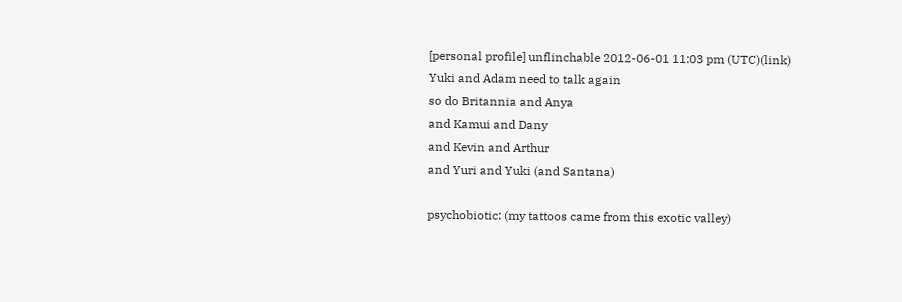[personal profile] unflinchable 2012-06-01 11:03 pm (UTC)(link)
Yuki and Adam need to talk again
so do Britannia and Anya
and Kamui and Dany
and Kevin and Arthur
and Yuri and Yuki (and Santana)

psychobiotic: (my tattoos came from this exotic valley)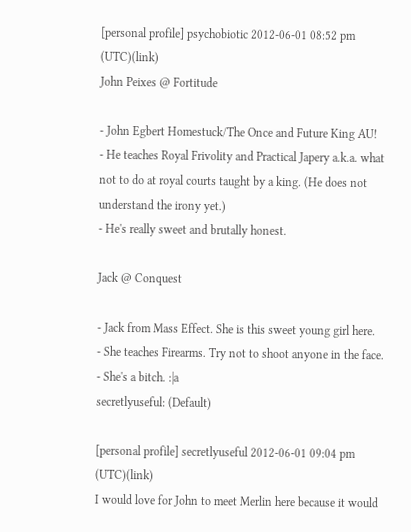[personal profile] psychobiotic 2012-06-01 08:52 pm (UTC)(link)
John Peixes @ Fortitude

- John Egbert Homestuck/The Once and Future King AU!
- He teaches Royal Frivolity and Practical Japery a.k.a. what not to do at royal courts taught by a king. (He does not understand the irony yet.)
- He's really sweet and brutally honest.

Jack @ Conquest

- Jack from Mass Effect. She is this sweet young girl here.
- She teaches Firearms. Try not to shoot anyone in the face.
- She's a bitch. :|a
secretlyuseful: (Default)

[personal profile] secretlyuseful 2012-06-01 09:04 pm (UTC)(link)
I would love for John to meet Merlin here because it would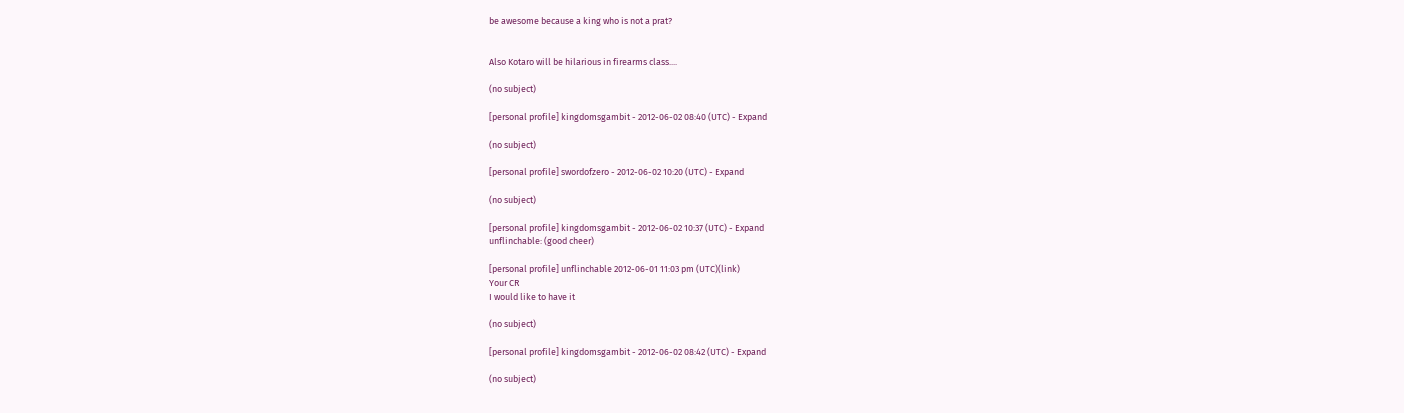be awesome because a king who is not a prat?


Also Kotaro will be hilarious in firearms class....

(no subject)

[personal profile] kingdomsgambit - 2012-06-02 08:40 (UTC) - Expand

(no subject)

[personal profile] swordofzero - 2012-06-02 10:20 (UTC) - Expand

(no subject)

[personal profile] kingdomsgambit - 2012-06-02 10:37 (UTC) - Expand
unflinchable: (good cheer)

[personal profile] unflinchable 2012-06-01 11:03 pm (UTC)(link)
Your CR
I would like to have it

(no subject)

[personal profile] kingdomsgambit - 2012-06-02 08:42 (UTC) - Expand

(no subject)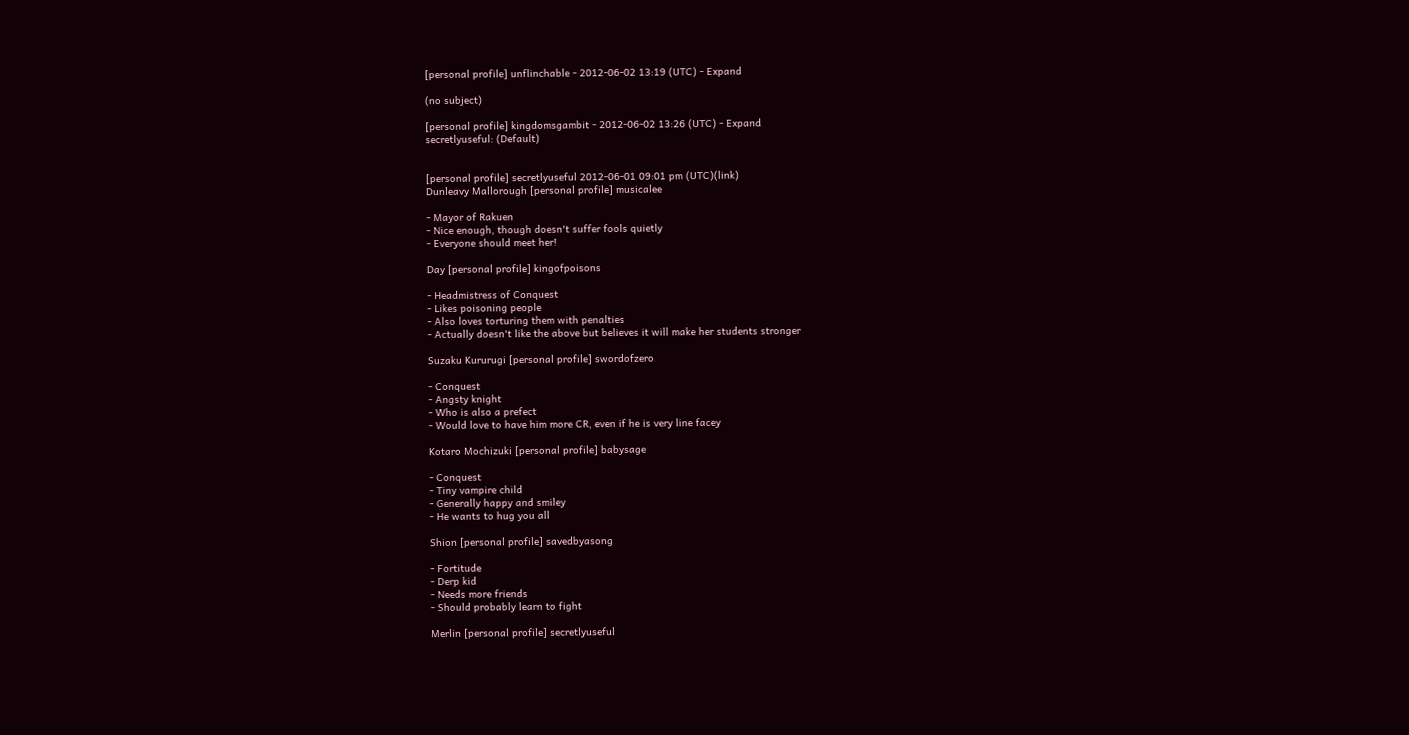[personal profile] unflinchable - 2012-06-02 13:19 (UTC) - Expand

(no subject)

[personal profile] kingdomsgambit - 2012-06-02 13:26 (UTC) - Expand
secretlyuseful: (Default)


[personal profile] secretlyuseful 2012-06-01 09:01 pm (UTC)(link)
Dunleavy Mallorough [personal profile] musicalee

- Mayor of Rakuen
- Nice enough, though doesn't suffer fools quietly
- Everyone should meet her!

Day [personal profile] kingofpoisons

- Headmistress of Conquest
- Likes poisoning people
- Also loves torturing them with penalties
- Actually doesn't like the above but believes it will make her students stronger

Suzaku Kururugi [personal profile] swordofzero

- Conquest
- Angsty knight
- Who is also a prefect
- Would love to have him more CR, even if he is very line facey

Kotaro Mochizuki [personal profile] babysage

- Conquest
- Tiny vampire child
- Generally happy and smiley
- He wants to hug you all

Shion [personal profile] savedbyasong

- Fortitude
- Derp kid
- Needs more friends
- Should probably learn to fight

Merlin [personal profile] secretlyuseful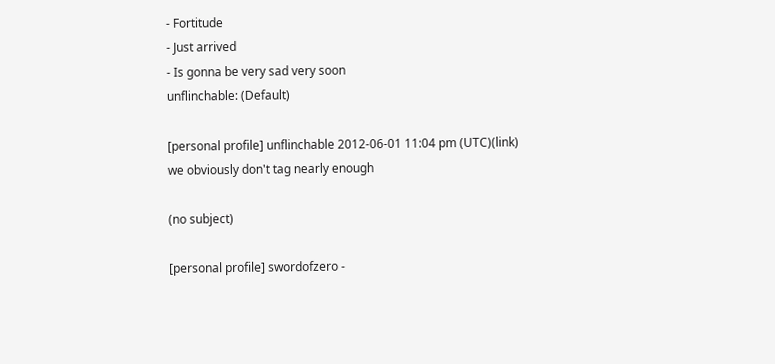- Fortitude
- Just arrived
- Is gonna be very sad very soon
unflinchable: (Default)

[personal profile] unflinchable 2012-06-01 11:04 pm (UTC)(link)
we obviously don't tag nearly enough

(no subject)

[personal profile] swordofzero -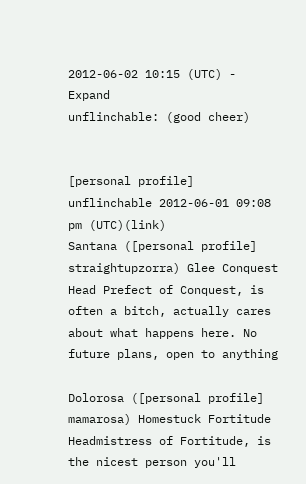2012-06-02 10:15 (UTC) - Expand
unflinchable: (good cheer)


[personal profile] unflinchable 2012-06-01 09:08 pm (UTC)(link)
Santana ([personal profile] straightupzorra) Glee Conquest
Head Prefect of Conquest, is often a bitch, actually cares about what happens here. No future plans, open to anything

Dolorosa ([personal profile] mamarosa) Homestuck Fortitude
Headmistress of Fortitude, is the nicest person you'll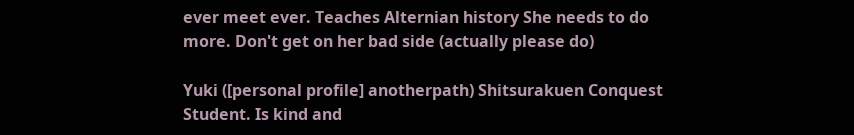ever meet ever. Teaches Alternian history She needs to do more. Don't get on her bad side (actually please do)

Yuki ([personal profile] anotherpath) Shitsurakuen Conquest
Student. Is kind and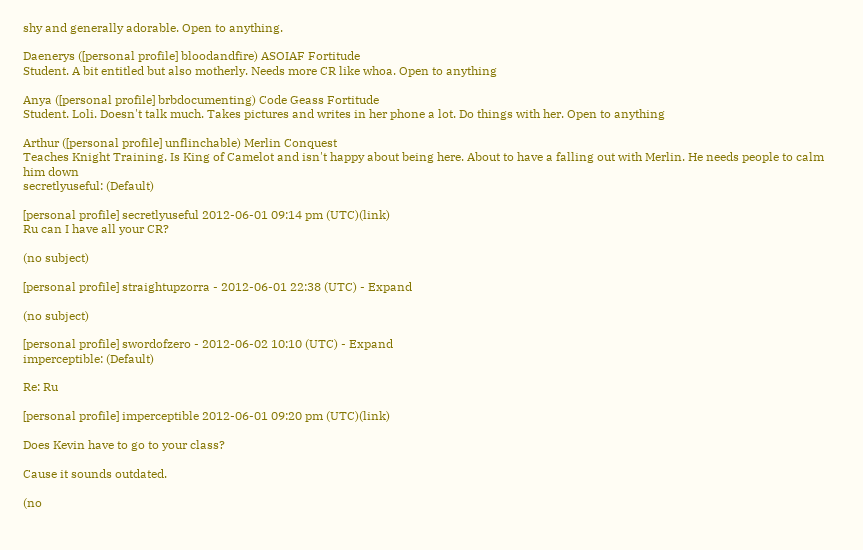shy and generally adorable. Open to anything.

Daenerys ([personal profile] bloodandfire) ASOIAF Fortitude
Student. A bit entitled but also motherly. Needs more CR like whoa. Open to anything

Anya ([personal profile] brbdocumenting) Code Geass Fortitude
Student. Loli. Doesn't talk much. Takes pictures and writes in her phone a lot. Do things with her. Open to anything

Arthur ([personal profile] unflinchable) Merlin Conquest
Teaches Knight Training. Is King of Camelot and isn't happy about being here. About to have a falling out with Merlin. He needs people to calm him down
secretlyuseful: (Default)

[personal profile] secretlyuseful 2012-06-01 09:14 pm (UTC)(link)
Ru can I have all your CR?

(no subject)

[personal profile] straightupzorra - 2012-06-01 22:38 (UTC) - Expand

(no subject)

[personal profile] swordofzero - 2012-06-02 10:10 (UTC) - Expand
imperceptible: (Default)

Re: Ru

[personal profile] imperceptible 2012-06-01 09:20 pm (UTC)(link)

Does Kevin have to go to your class?

Cause it sounds outdated.

(no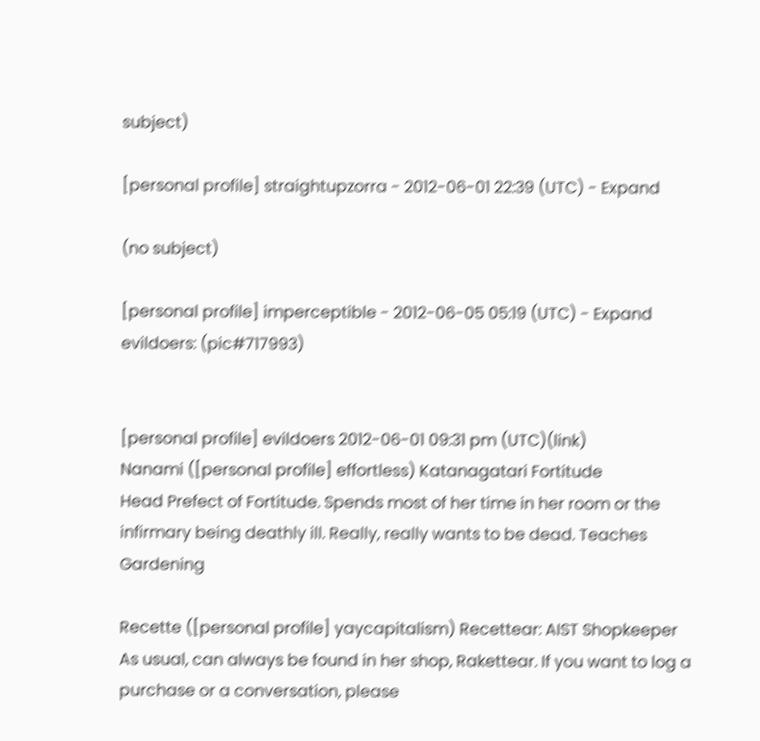subject)

[personal profile] straightupzorra - 2012-06-01 22:39 (UTC) - Expand

(no subject)

[personal profile] imperceptible - 2012-06-05 05:19 (UTC) - Expand
evildoers: (pic#717993)


[personal profile] evildoers 2012-06-01 09:31 pm (UTC)(link)
Nanami ([personal profile] effortless) Katanagatari Fortitude
Head Prefect of Fortitude. Spends most of her time in her room or the infirmary being deathly ill. Really, really wants to be dead. Teaches Gardening

Recette ([personal profile] yaycapitalism) Recettear: AIST Shopkeeper
As usual, can always be found in her shop, Rakettear. If you want to log a purchase or a conversation, please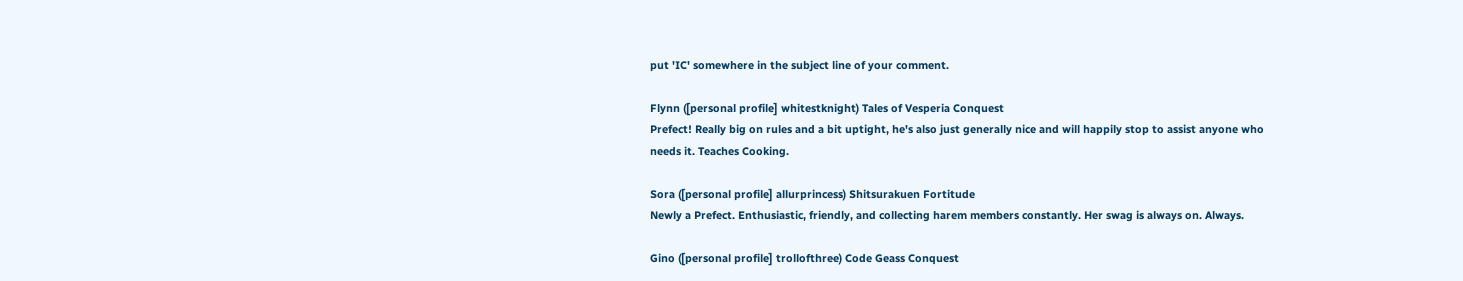put 'IC' somewhere in the subject line of your comment.

Flynn ([personal profile] whitestknight) Tales of Vesperia Conquest
Prefect! Really big on rules and a bit uptight, he's also just generally nice and will happily stop to assist anyone who needs it. Teaches Cooking.

Sora ([personal profile] allurprincess) Shitsurakuen Fortitude
Newly a Prefect. Enthusiastic, friendly, and collecting harem members constantly. Her swag is always on. Always.

Gino ([personal profile] trollofthree) Code Geass Conquest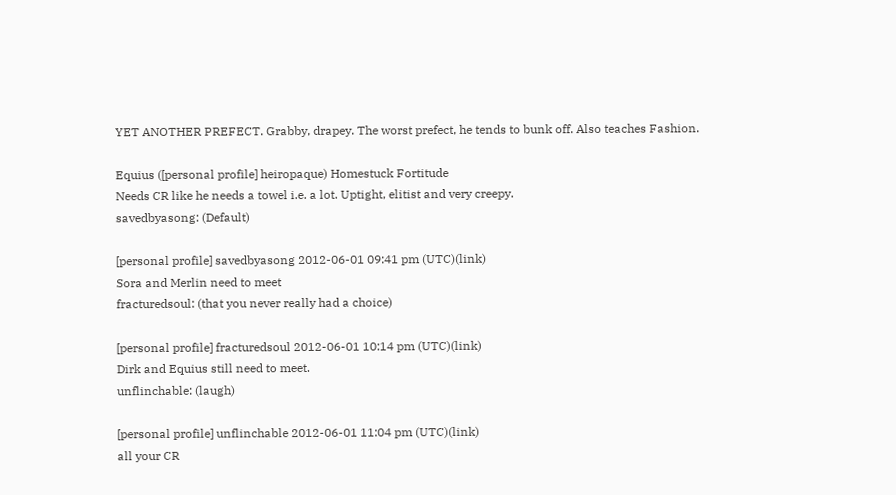YET ANOTHER PREFECT. Grabby, drapey. The worst prefect, he tends to bunk off. Also teaches Fashion.

Equius ([personal profile] heiropaque) Homestuck Fortitude
Needs CR like he needs a towel i.e. a lot. Uptight, elitist and very creepy.
savedbyasong: (Default)

[personal profile] savedbyasong 2012-06-01 09:41 pm (UTC)(link)
Sora and Merlin need to meet
fracturedsoul: (that you never really had a choice)

[personal profile] fracturedsoul 2012-06-01 10:14 pm (UTC)(link)
Dirk and Equius still need to meet.
unflinchable: (laugh)

[personal profile] unflinchable 2012-06-01 11:04 pm (UTC)(link)
all your CR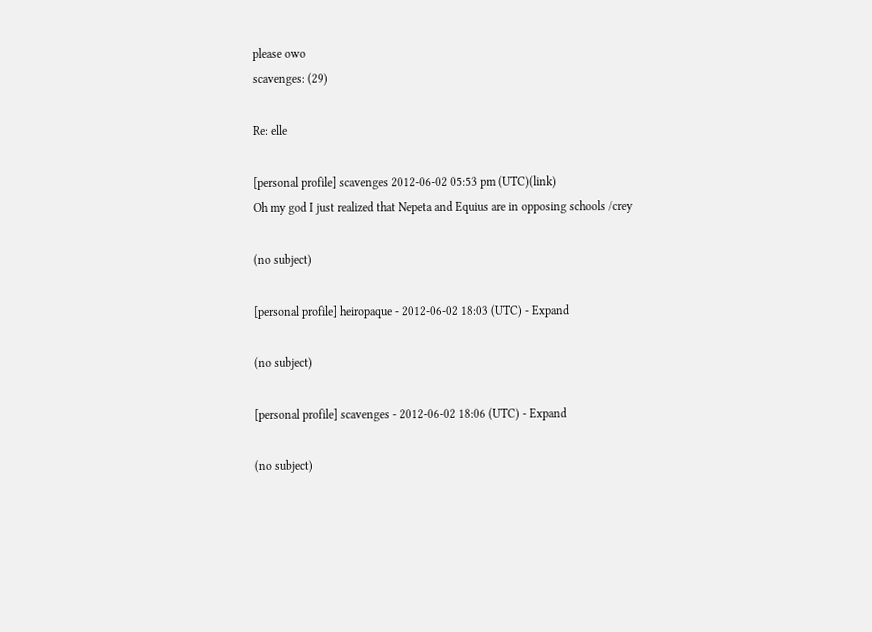please owo
scavenges: (29)

Re: elle

[personal profile] scavenges 2012-06-02 05:53 pm (UTC)(link)
Oh my god I just realized that Nepeta and Equius are in opposing schools /crey

(no subject)

[personal profile] heiropaque - 2012-06-02 18:03 (UTC) - Expand

(no subject)

[personal profile] scavenges - 2012-06-02 18:06 (UTC) - Expand

(no subject)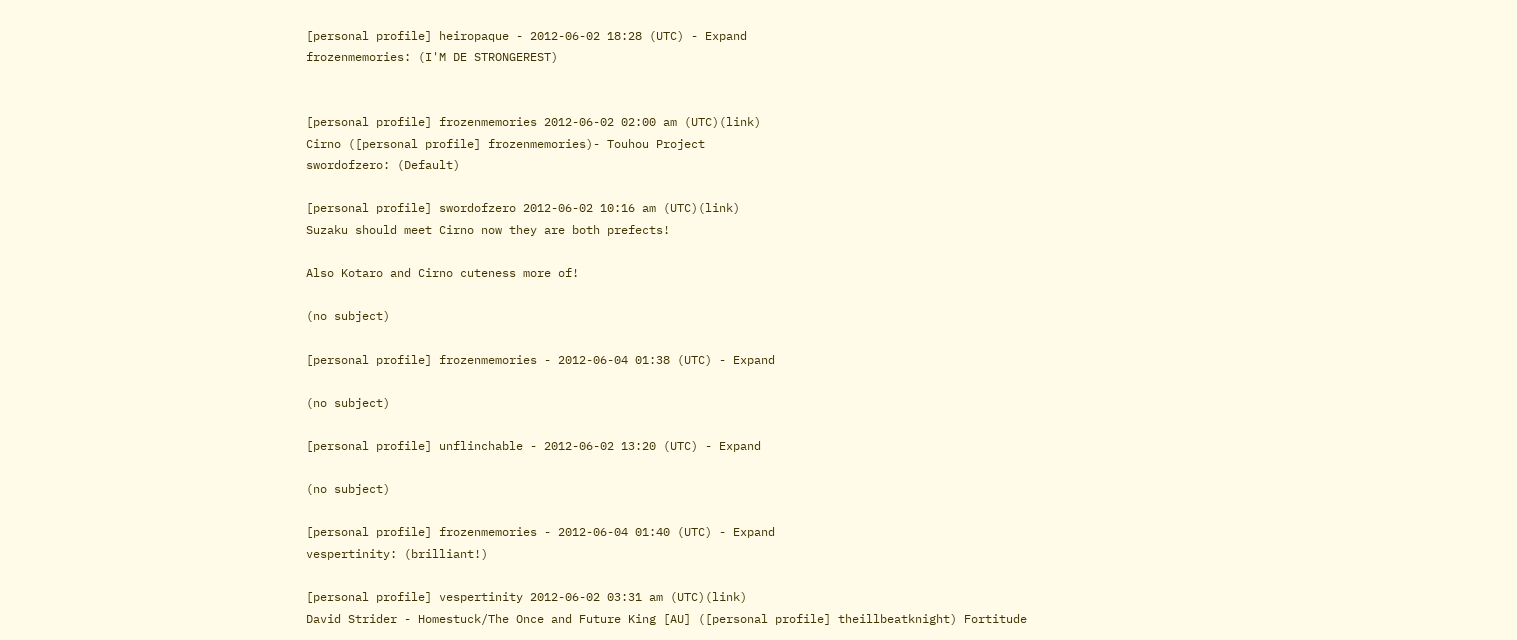[personal profile] heiropaque - 2012-06-02 18:28 (UTC) - Expand
frozenmemories: (I'M DE STRONGEREST)


[personal profile] frozenmemories 2012-06-02 02:00 am (UTC)(link)
Cirno ([personal profile] frozenmemories)- Touhou Project
swordofzero: (Default)

[personal profile] swordofzero 2012-06-02 10:16 am (UTC)(link)
Suzaku should meet Cirno now they are both prefects!

Also Kotaro and Cirno cuteness more of!

(no subject)

[personal profile] frozenmemories - 2012-06-04 01:38 (UTC) - Expand

(no subject)

[personal profile] unflinchable - 2012-06-02 13:20 (UTC) - Expand

(no subject)

[personal profile] frozenmemories - 2012-06-04 01:40 (UTC) - Expand
vespertinity: (brilliant!)

[personal profile] vespertinity 2012-06-02 03:31 am (UTC)(link)
David Strider - Homestuck/The Once and Future King [AU] ([personal profile] theillbeatknight) Fortitude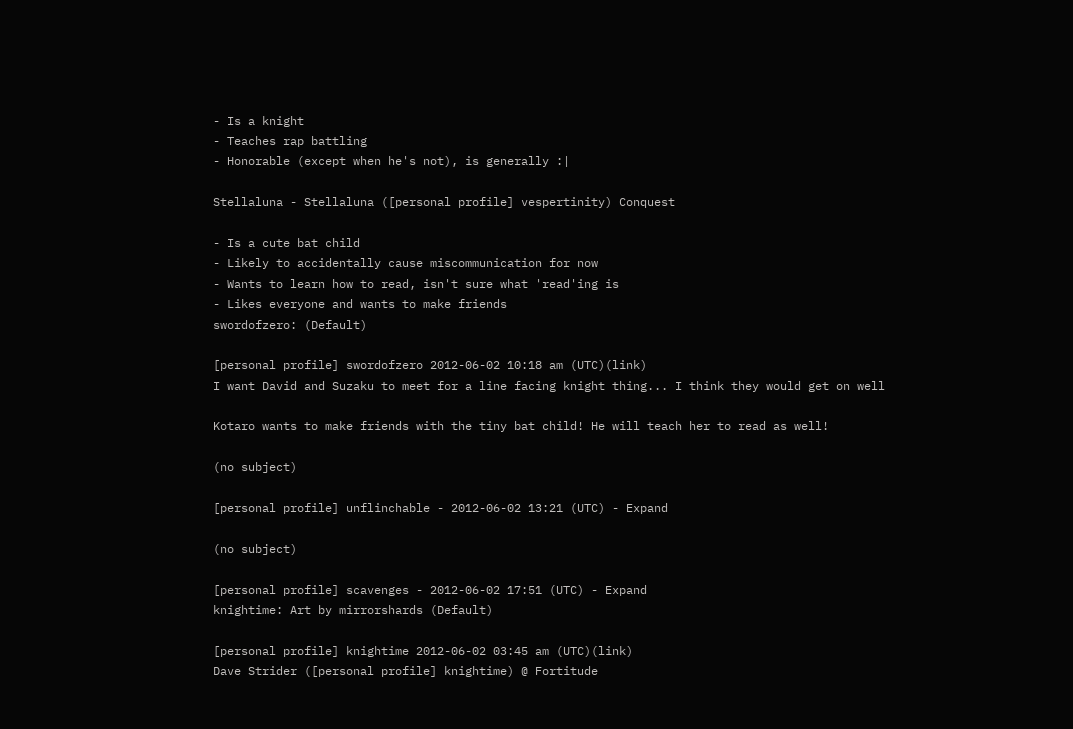- Is a knight
- Teaches rap battling
- Honorable (except when he's not), is generally :|

Stellaluna - Stellaluna ([personal profile] vespertinity) Conquest

- Is a cute bat child
- Likely to accidentally cause miscommunication for now
- Wants to learn how to read, isn't sure what 'read'ing is
- Likes everyone and wants to make friends
swordofzero: (Default)

[personal profile] swordofzero 2012-06-02 10:18 am (UTC)(link)
I want David and Suzaku to meet for a line facing knight thing... I think they would get on well

Kotaro wants to make friends with the tiny bat child! He will teach her to read as well!

(no subject)

[personal profile] unflinchable - 2012-06-02 13:21 (UTC) - Expand

(no subject)

[personal profile] scavenges - 2012-06-02 17:51 (UTC) - Expand
knightime: Art by mirrorshards (Default)

[personal profile] knightime 2012-06-02 03:45 am (UTC)(link)
Dave Strider ([personal profile] knightime) @ Fortitude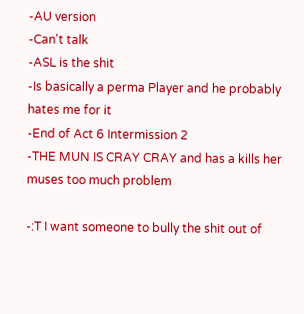-AU version
-Can't talk
-ASL is the shit
-Is basically a perma Player and he probably hates me for it
-End of Act 6 Intermission 2
-THE MUN IS CRAY CRAY and has a kills her muses too much problem

-:T I want someone to bully the shit out of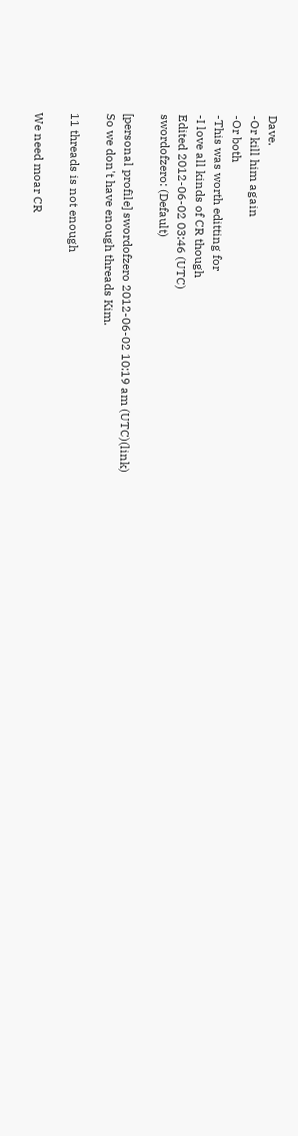Dave.
-Or kill him again
-Or both
-This was worth editting for
-I love all kinds of CR though
Edited 2012-06-02 03:46 (UTC)
swordofzero: (Default)

[personal profile] swordofzero 2012-06-02 10:19 am (UTC)(link)
So we don't have enough threads Kim.

11 threads is not enough

We need moar CR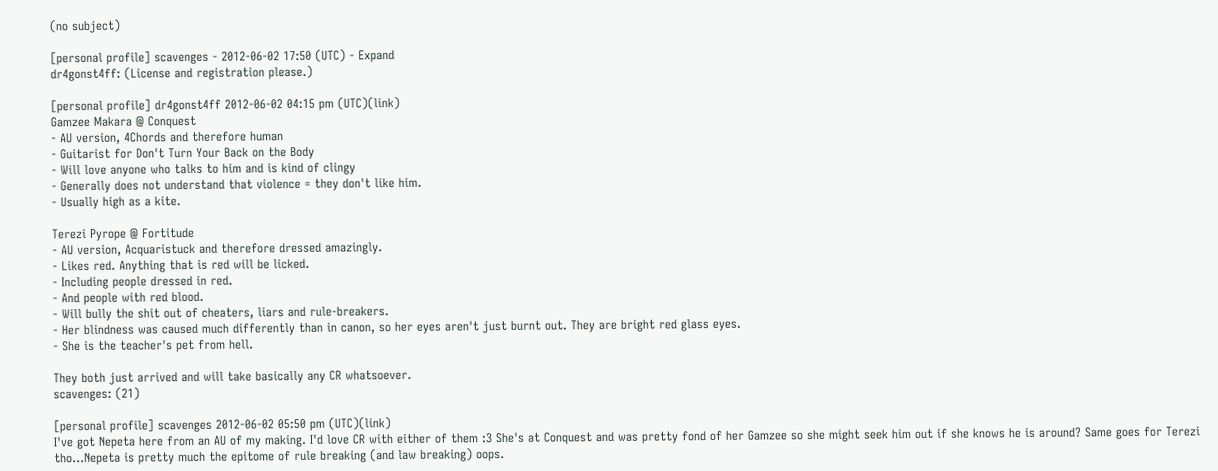(no subject)

[personal profile] scavenges - 2012-06-02 17:50 (UTC) - Expand
dr4gonst4ff: (License and registration please.)

[personal profile] dr4gonst4ff 2012-06-02 04:15 pm (UTC)(link)
Gamzee Makara @ Conquest
- AU version, 4Chords and therefore human
- Guitarist for Don't Turn Your Back on the Body
- Will love anyone who talks to him and is kind of clingy
- Generally does not understand that violence = they don't like him.
- Usually high as a kite.

Terezi Pyrope @ Fortitude
- AU version, Acquaristuck and therefore dressed amazingly.
- Likes red. Anything that is red will be licked.
- Including people dressed in red.
- And people with red blood.
- Will bully the shit out of cheaters, liars and rule-breakers.
- Her blindness was caused much differently than in canon, so her eyes aren't just burnt out. They are bright red glass eyes.
- She is the teacher's pet from hell.

They both just arrived and will take basically any CR whatsoever.
scavenges: (21)

[personal profile] scavenges 2012-06-02 05:50 pm (UTC)(link)
I've got Nepeta here from an AU of my making. I'd love CR with either of them :3 She's at Conquest and was pretty fond of her Gamzee so she might seek him out if she knows he is around? Same goes for Terezi tho...Nepeta is pretty much the epitome of rule breaking (and law breaking) oops.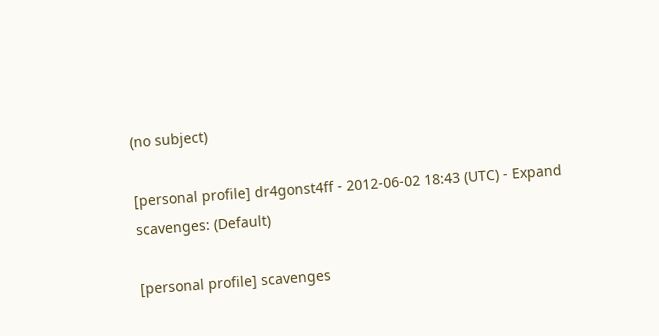(no subject)

[personal profile] dr4gonst4ff - 2012-06-02 18:43 (UTC) - Expand
scavenges: (Default)

[personal profile] scavenges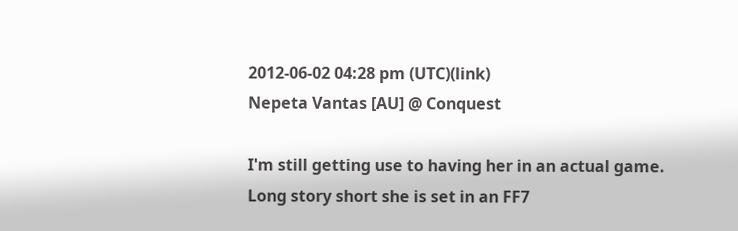2012-06-02 04:28 pm (UTC)(link)
Nepeta Vantas [AU] @ Conquest

I'm still getting use to having her in an actual game. Long story short she is set in an FF7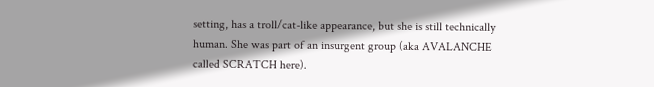setting, has a troll/cat-like appearance, but she is still technically human. She was part of an insurgent group (aka AVALANCHE called SCRATCH here).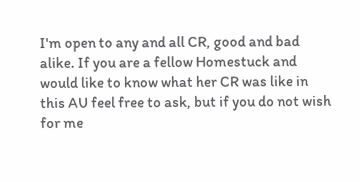I'm open to any and all CR, good and bad alike. If you are a fellow Homestuck and would like to know what her CR was like in this AU feel free to ask, but if you do not wish for me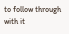to follow through with it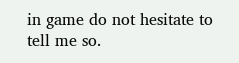in game do not hesitate to tell me so.